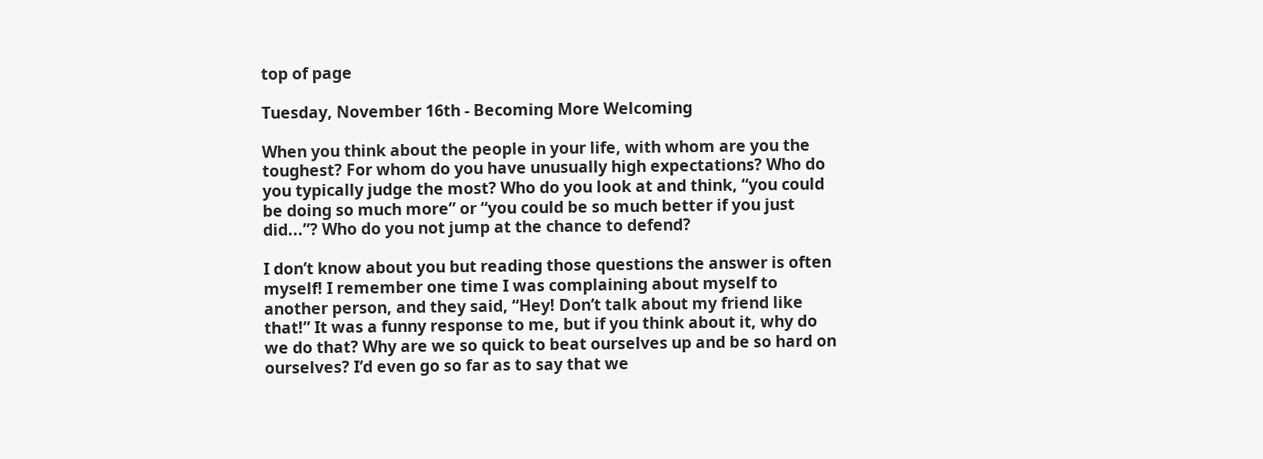top of page

Tuesday, November 16th - Becoming More Welcoming

When you think about the people in your life, with whom are you the toughest? For whom do you have unusually high expectations? Who do you typically judge the most? Who do you look at and think, “you could be doing so much more” or “you could be so much better if you just did...”? Who do you not jump at the chance to defend?

I don’t know about you but reading those questions the answer is often myself! I remember one time I was complaining about myself to another person, and they said, “Hey! Don’t talk about my friend like that!” It was a funny response to me, but if you think about it, why do we do that? Why are we so quick to beat ourselves up and be so hard on ourselves? I’d even go so far as to say that we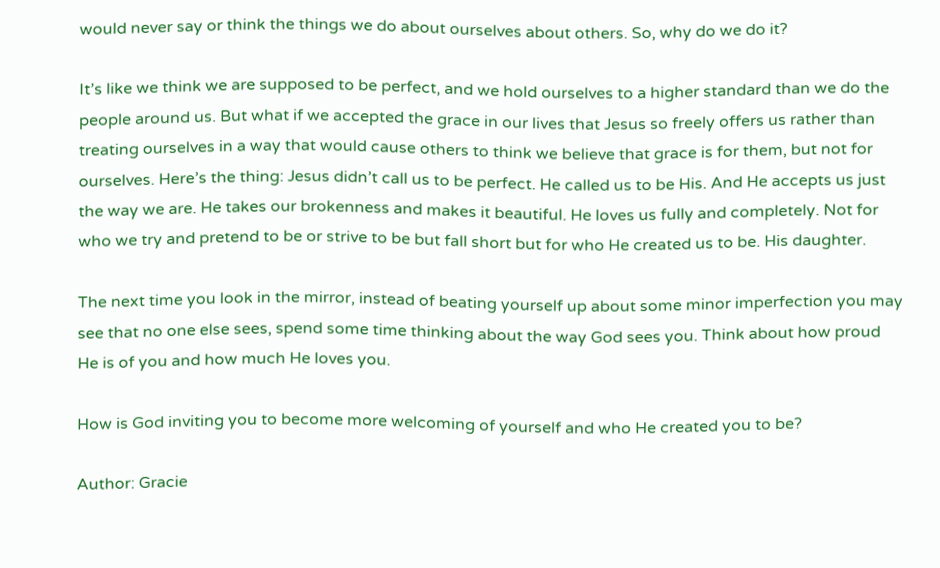would never say or think the things we do about ourselves about others. So, why do we do it?

It’s like we think we are supposed to be perfect, and we hold ourselves to a higher standard than we do the people around us. But what if we accepted the grace in our lives that Jesus so freely offers us rather than treating ourselves in a way that would cause others to think we believe that grace is for them, but not for ourselves. Here’s the thing: Jesus didn’t call us to be perfect. He called us to be His. And He accepts us just the way we are. He takes our brokenness and makes it beautiful. He loves us fully and completely. Not for who we try and pretend to be or strive to be but fall short but for who He created us to be. His daughter.

The next time you look in the mirror, instead of beating yourself up about some minor imperfection you may see that no one else sees, spend some time thinking about the way God sees you. Think about how proud He is of you and how much He loves you.

How is God inviting you to become more welcoming of yourself and who He created you to be?

Author: Gracie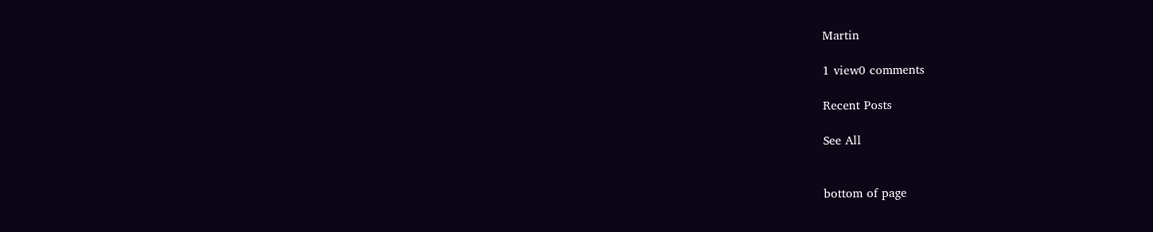Martin

1 view0 comments

Recent Posts

See All


bottom of page